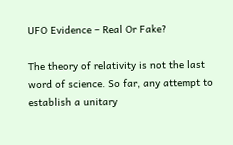UFO Evidence – Real Or Fake?

The theory of relativity is not the last word of science. So far, any attempt to establish a unitary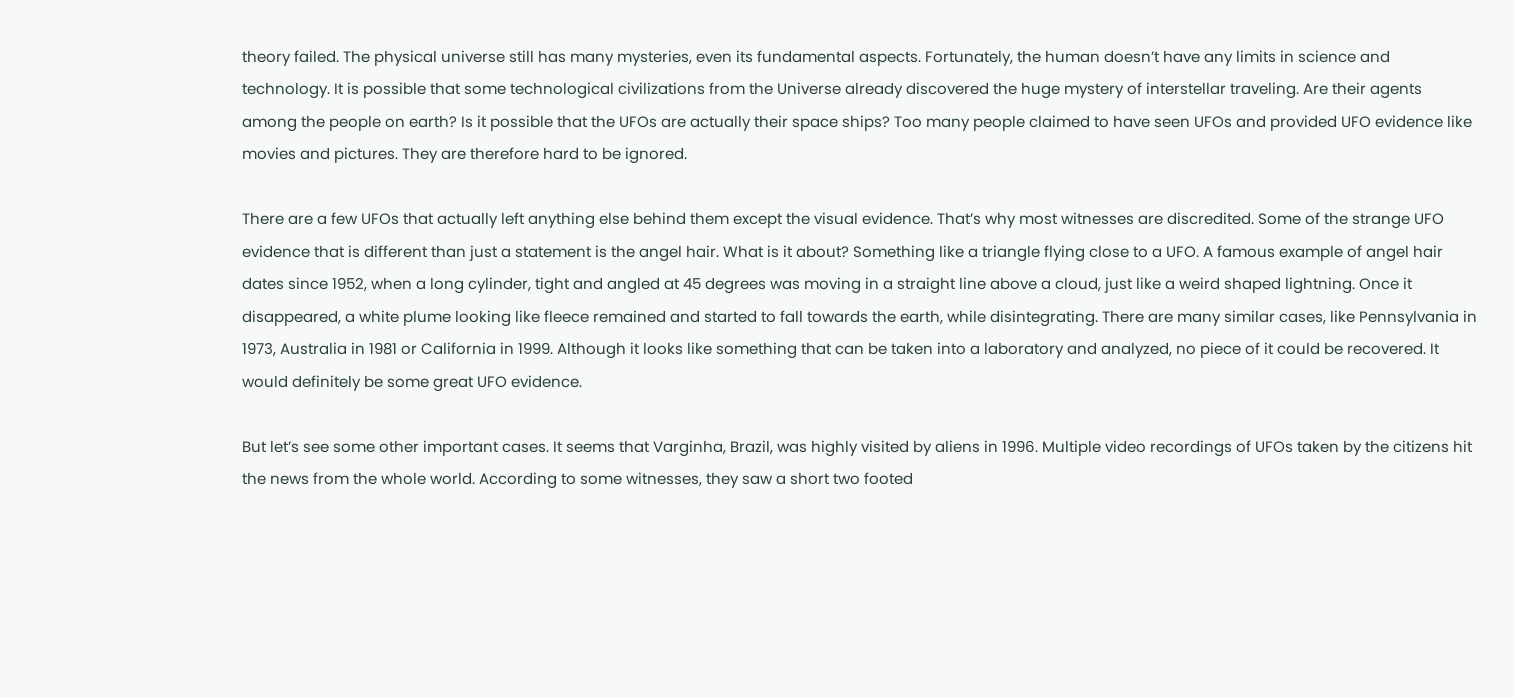theory failed. The physical universe still has many mysteries, even its fundamental aspects. Fortunately, the human doesn’t have any limits in science and technology. It is possible that some technological civilizations from the Universe already discovered the huge mystery of interstellar traveling. Are their agents among the people on earth? Is it possible that the UFOs are actually their space ships? Too many people claimed to have seen UFOs and provided UFO evidence like movies and pictures. They are therefore hard to be ignored.

There are a few UFOs that actually left anything else behind them except the visual evidence. That’s why most witnesses are discredited. Some of the strange UFO evidence that is different than just a statement is the angel hair. What is it about? Something like a triangle flying close to a UFO. A famous example of angel hair dates since 1952, when a long cylinder, tight and angled at 45 degrees was moving in a straight line above a cloud, just like a weird shaped lightning. Once it disappeared, a white plume looking like fleece remained and started to fall towards the earth, while disintegrating. There are many similar cases, like Pennsylvania in 1973, Australia in 1981 or California in 1999. Although it looks like something that can be taken into a laboratory and analyzed, no piece of it could be recovered. It would definitely be some great UFO evidence.

But let’s see some other important cases. It seems that Varginha, Brazil, was highly visited by aliens in 1996. Multiple video recordings of UFOs taken by the citizens hit the news from the whole world. According to some witnesses, they saw a short two footed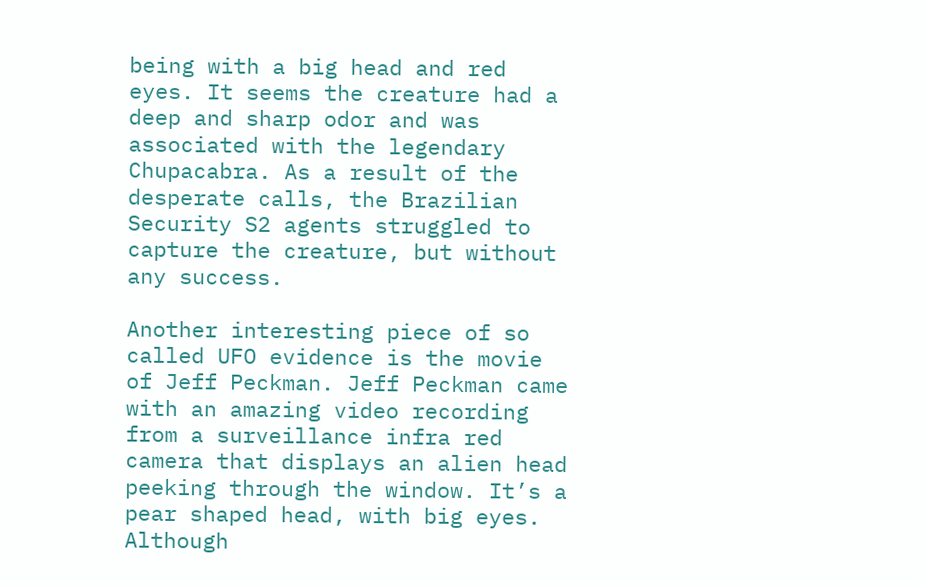being with a big head and red eyes. It seems the creature had a deep and sharp odor and was associated with the legendary Chupacabra. As a result of the desperate calls, the Brazilian Security S2 agents struggled to capture the creature, but without any success.

Another interesting piece of so called UFO evidence is the movie of Jeff Peckman. Jeff Peckman came with an amazing video recording from a surveillance infra red camera that displays an alien head peeking through the window. It’s a pear shaped head, with big eyes. Although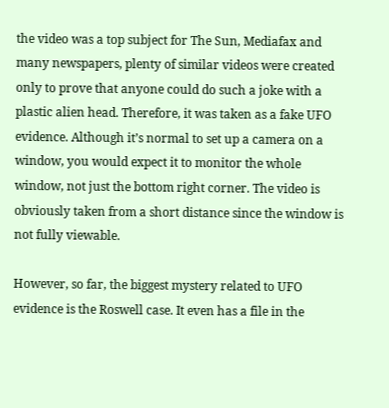the video was a top subject for The Sun, Mediafax and many newspapers, plenty of similar videos were created only to prove that anyone could do such a joke with a plastic alien head. Therefore, it was taken as a fake UFO evidence. Although it’s normal to set up a camera on a window, you would expect it to monitor the whole window, not just the bottom right corner. The video is obviously taken from a short distance since the window is not fully viewable.

However, so far, the biggest mystery related to UFO evidence is the Roswell case. It even has a file in the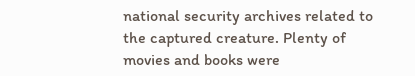national security archives related to the captured creature. Plenty of movies and books were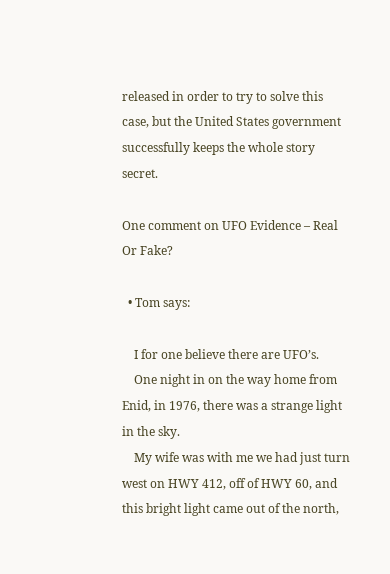released in order to try to solve this case, but the United States government successfully keeps the whole story secret.

One comment on UFO Evidence – Real Or Fake?

  • Tom says:

    I for one believe there are UFO’s.
    One night in on the way home from Enid, in 1976, there was a strange light in the sky.
    My wife was with me we had just turn west on HWY 412, off of HWY 60, and this bright light came out of the north,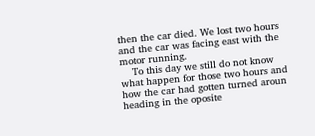then the car died. We lost two hours and the car was facing east with the motor running.
    To this day we still do not know what happen for those two hours and how the car had gotten turned aroun heading in the oposite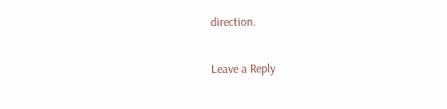direction.

Leave a Reply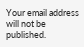Your email address will not be published.